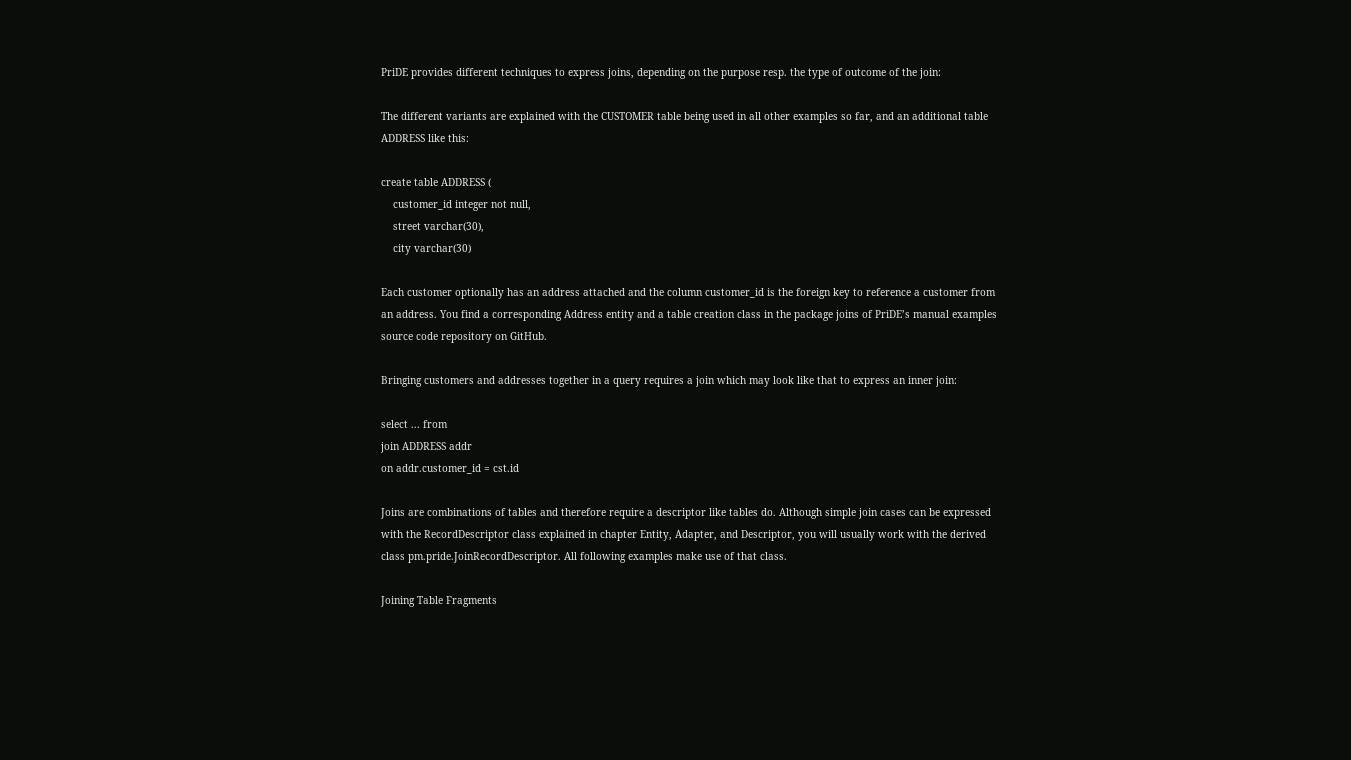PriDE provides different techniques to express joins, depending on the purpose resp. the type of outcome of the join:

The different variants are explained with the CUSTOMER table being used in all other examples so far, and an additional table ADDRESS like this:

create table ADDRESS (
    customer_id integer not null,
    street varchar(30),
    city varchar(30)

Each customer optionally has an address attached and the column customer_id is the foreign key to reference a customer from an address. You find a corresponding Address entity and a table creation class in the package joins of PriDE’s manual examples source code repository on GitHub.

Bringing customers and addresses together in a query requires a join which may look like that to express an inner join:

select ... from
join ADDRESS addr
on addr.customer_id = cst.id

Joins are combinations of tables and therefore require a descriptor like tables do. Although simple join cases can be expressed with the RecordDescriptor class explained in chapter Entity, Adapter, and Descriptor, you will usually work with the derived class pm.pride.JoinRecordDescriptor. All following examples make use of that class.

Joining Table Fragments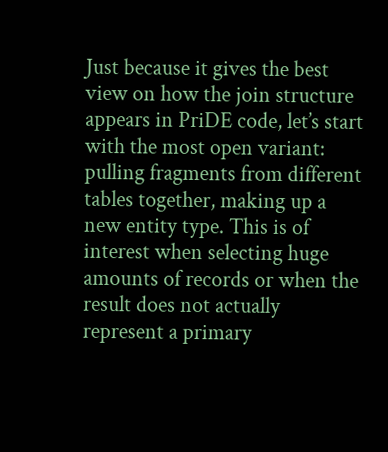Just because it gives the best view on how the join structure appears in PriDE code, let’s start with the most open variant: pulling fragments from different tables together, making up a new entity type. This is of interest when selecting huge amounts of records or when the result does not actually represent a primary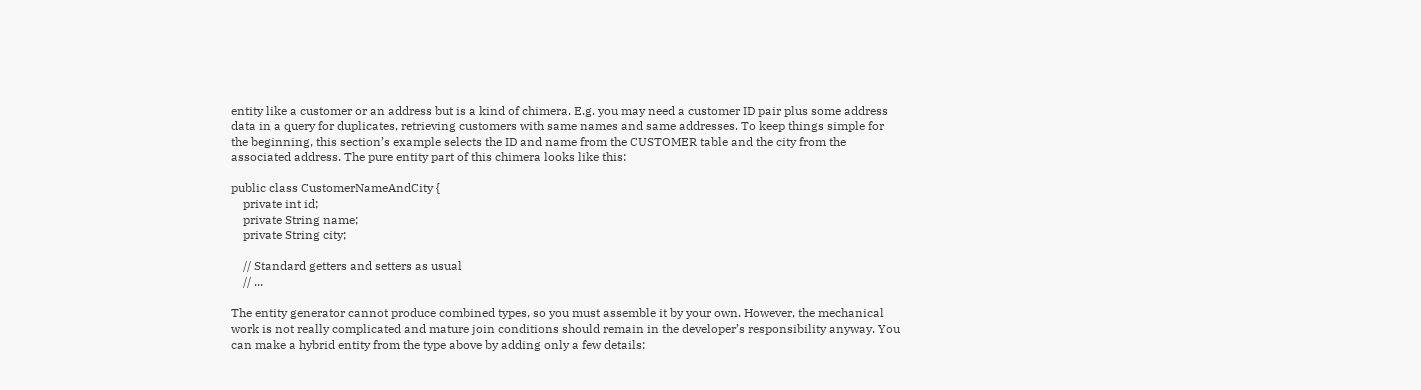entity like a customer or an address but is a kind of chimera. E.g. you may need a customer ID pair plus some address data in a query for duplicates, retrieving customers with same names and same addresses. To keep things simple for the beginning, this section’s example selects the ID and name from the CUSTOMER table and the city from the associated address. The pure entity part of this chimera looks like this:

public class CustomerNameAndCity {
    private int id;
    private String name;
    private String city;

    // Standard getters and setters as usual
    // ...

The entity generator cannot produce combined types, so you must assemble it by your own. However, the mechanical work is not really complicated and mature join conditions should remain in the developer’s responsibility anyway. You can make a hybrid entity from the type above by adding only a few details: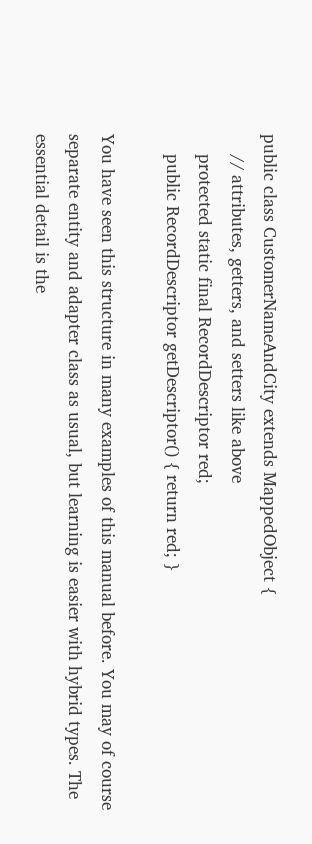public class CustomerNameAndCity extends MappedObject {
    // attributes, getters, and setters like above
    protected static final RecordDescriptor red;
    public RecordDescriptor getDescriptor() { return red; }

You have seen this structure in many examples of this manual before. You may of course separate entity and adapter class as usual, but learning is easier with hybrid types. The essential detail is the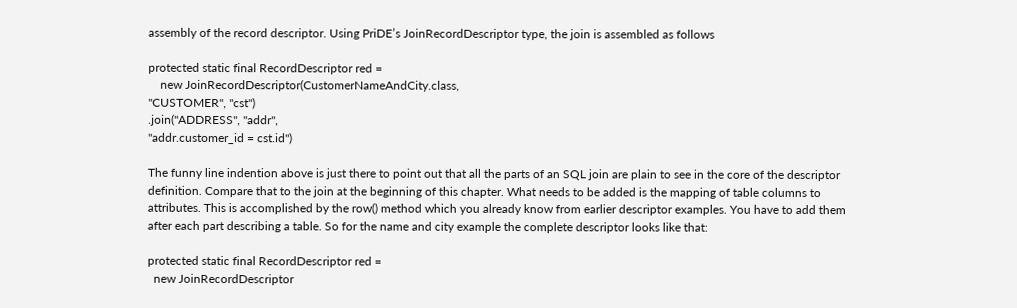assembly of the record descriptor. Using PriDE’s JoinRecordDescriptor type, the join is assembled as follows

protected static final RecordDescriptor red =
    new JoinRecordDescriptor(CustomerNameAndCity.class,
"CUSTOMER", "cst")
.join("ADDRESS", "addr",
"addr.customer_id = cst.id")

The funny line indention above is just there to point out that all the parts of an SQL join are plain to see in the core of the descriptor definition. Compare that to the join at the beginning of this chapter. What needs to be added is the mapping of table columns to attributes. This is accomplished by the row() method which you already know from earlier descriptor examples. You have to add them after each part describing a table. So for the name and city example the complete descriptor looks like that:

protected static final RecordDescriptor red =
  new JoinRecordDescriptor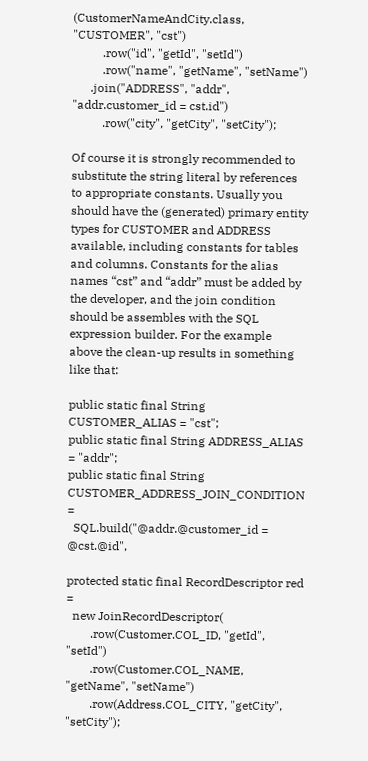(CustomerNameAndCity.class, "CUSTOMER", "cst")
          .row("id", "getId", "setId")
          .row("name", "getName", "setName")
      .join("ADDRESS", "addr", "addr.customer_id = cst.id")
          .row("city", "getCity", "setCity");

Of course it is strongly recommended to substitute the string literal by references to appropriate constants. Usually you should have the (generated) primary entity types for CUSTOMER and ADDRESS available, including constants for tables and columns. Constants for the alias names “cst” and “addr” must be added by the developer, and the join condition should be assembles with the SQL expression builder. For the example above the clean-up results in something like that:

public static final String CUSTOMER_ALIAS = "cst";
public static final String ADDRESS_ALIAS = "addr";
public static final String CUSTOMER_ADDRESS_JOIN_CONDITION =
  SQL.build("@addr.@customer_id = @cst.@id",

protected static final RecordDescriptor red =
  new JoinRecordDescriptor(
        .row(Customer.COL_ID, "getId", "setId")
        .row(Customer.COL_NAME, "getName", "setName")
        .row(Address.COL_CITY, "getCity", "setCity");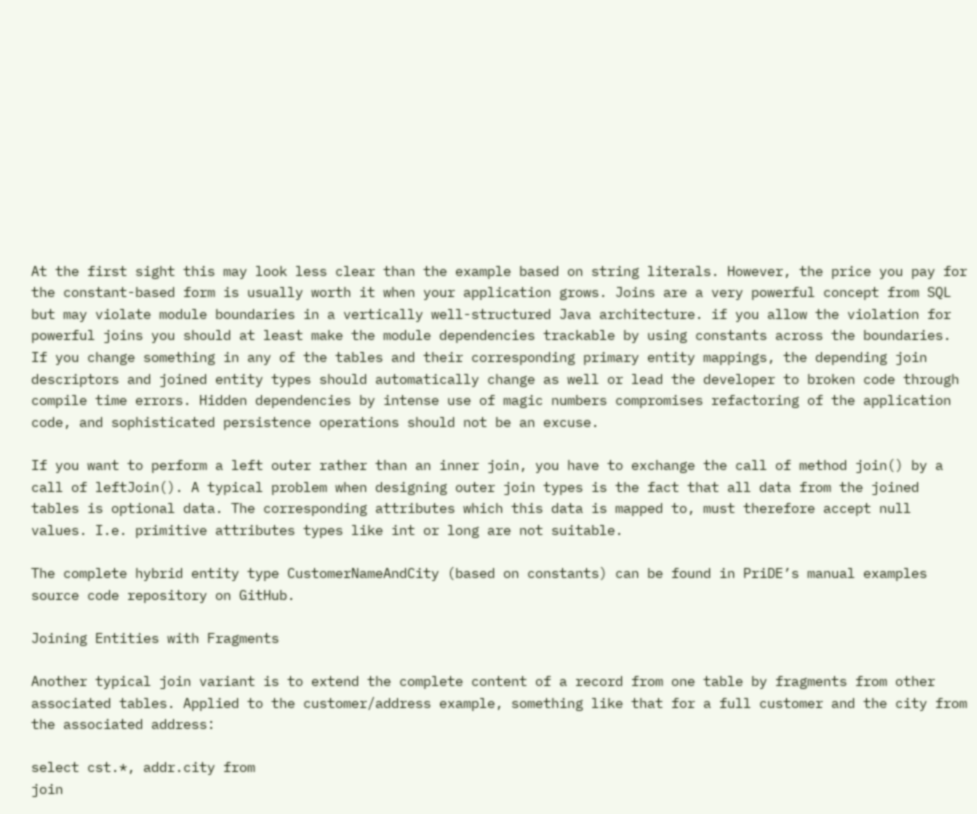At the first sight this may look less clear than the example based on string literals. However, the price you pay for the constant-based form is usually worth it when your application grows. Joins are a very powerful concept from SQL but may violate module boundaries in a vertically well-structured Java architecture. if you allow the violation for powerful joins you should at least make the module dependencies trackable by using constants across the boundaries. If you change something in any of the tables and their corresponding primary entity mappings, the depending join descriptors and joined entity types should automatically change as well or lead the developer to broken code through compile time errors. Hidden dependencies by intense use of magic numbers compromises refactoring of the application code, and sophisticated persistence operations should not be an excuse.

If you want to perform a left outer rather than an inner join, you have to exchange the call of method join() by a call of leftJoin(). A typical problem when designing outer join types is the fact that all data from the joined tables is optional data. The corresponding attributes which this data is mapped to, must therefore accept null values. I.e. primitive attributes types like int or long are not suitable.

The complete hybrid entity type CustomerNameAndCity (based on constants) can be found in PriDE’s manual examples source code repository on GitHub.

Joining Entities with Fragments

Another typical join variant is to extend the complete content of a record from one table by fragments from other associated tables. Applied to the customer/address example, something like that for a full customer and the city from the associated address:

select cst.*, addr.city from
join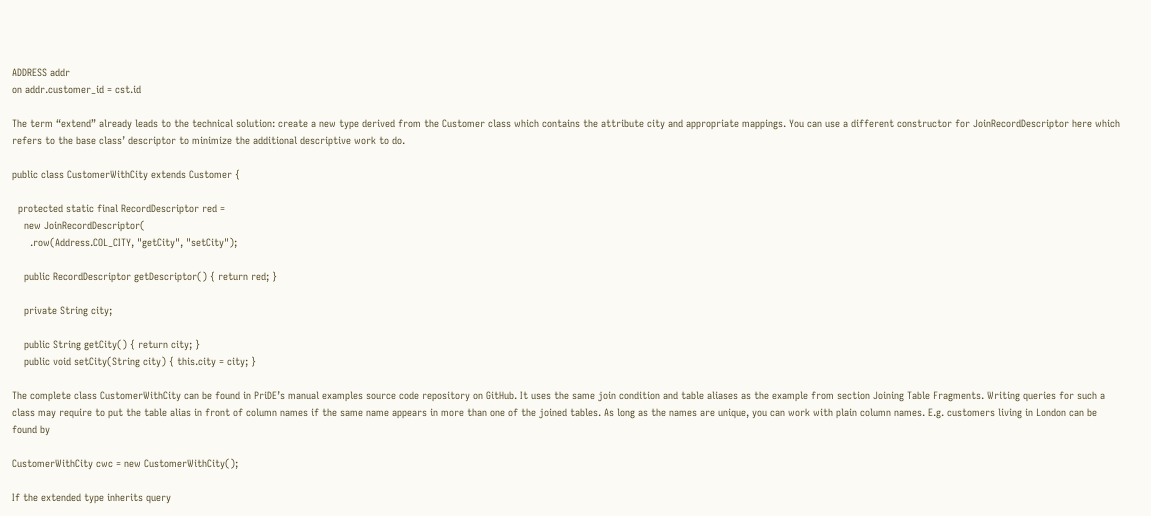ADDRESS addr
on addr.customer_id = cst.id

The term “extend” already leads to the technical solution: create a new type derived from the Customer class which contains the attribute city and appropriate mappings. You can use a different constructor for JoinRecordDescriptor here which refers to the base class’ descriptor to minimize the additional descriptive work to do.

public class CustomerWithCity extends Customer {

  protected static final RecordDescriptor red =
    new JoinRecordDescriptor(
      .row(Address.COL_CITY, "getCity", "setCity");

    public RecordDescriptor getDescriptor() { return red; }

    private String city;

    public String getCity() { return city; }
    public void setCity(String city) { this.city = city; }

The complete class CustomerWithCity can be found in PriDE’s manual examples source code repository on GitHub. It uses the same join condition and table aliases as the example from section Joining Table Fragments. Writing queries for such a class may require to put the table alias in front of column names if the same name appears in more than one of the joined tables. As long as the names are unique, you can work with plain column names. E.g. customers living in London can be found by

CustomerWithCity cwc = new CustomerWithCity();

If the extended type inherits query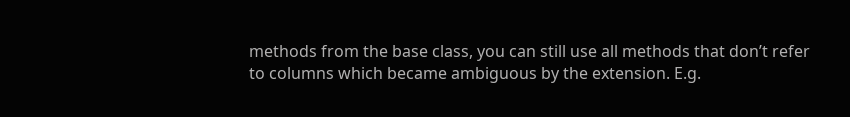methods from the base class, you can still use all methods that don’t refer to columns which became ambiguous by the extension. E.g.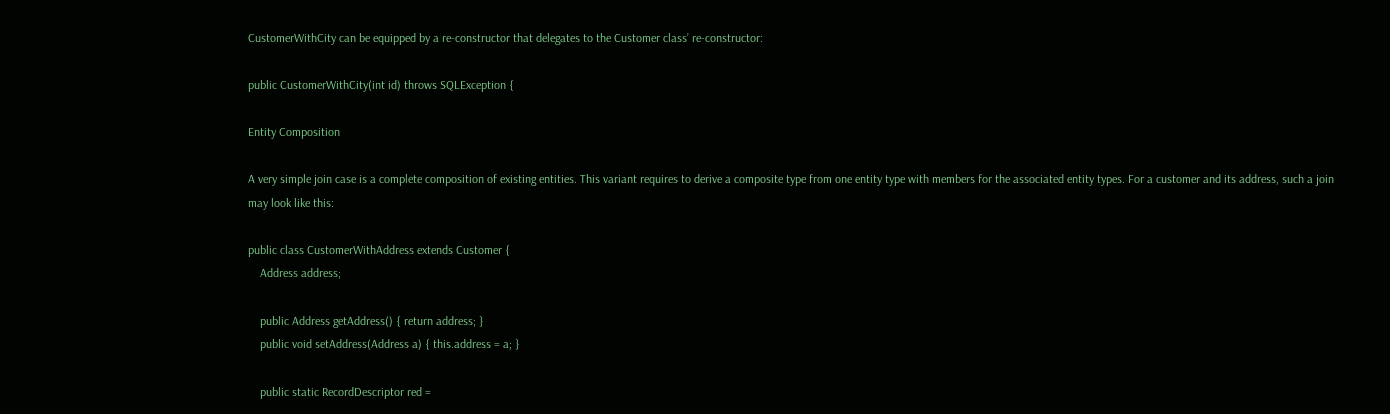CustomerWithCity can be equipped by a re-constructor that delegates to the Customer class’ re-constructor:

public CustomerWithCity(int id) throws SQLException {

Entity Composition

A very simple join case is a complete composition of existing entities. This variant requires to derive a composite type from one entity type with members for the associated entity types. For a customer and its address, such a join may look like this:

public class CustomerWithAddress extends Customer {
    Address address;

    public Address getAddress() { return address; }
    public void setAddress(Address a) { this.address = a; }

    public static RecordDescriptor red =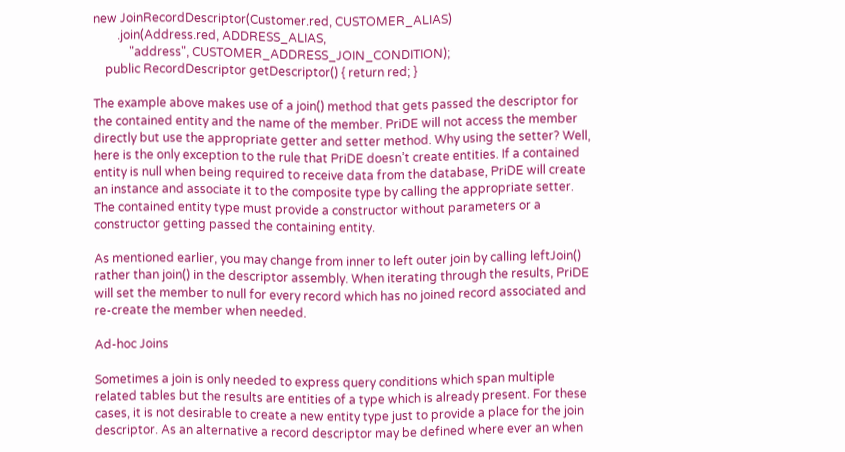new JoinRecordDescriptor(Customer.red, CUSTOMER_ALIAS)
        .join(Address.red, ADDRESS_ALIAS,
            "address", CUSTOMER_ADDRESS_JOIN_CONDITION);
    public RecordDescriptor getDescriptor() { return red; }

The example above makes use of a join() method that gets passed the descriptor for the contained entity and the name of the member. PriDE will not access the member directly but use the appropriate getter and setter method. Why using the setter? Well, here is the only exception to the rule that PriDE doesn’t create entities. If a contained entity is null when being required to receive data from the database, PriDE will create an instance and associate it to the composite type by calling the appropriate setter. The contained entity type must provide a constructor without parameters or a constructor getting passed the containing entity.

As mentioned earlier, you may change from inner to left outer join by calling leftJoin() rather than join() in the descriptor assembly. When iterating through the results, PriDE will set the member to null for every record which has no joined record associated and re-create the member when needed.

Ad-hoc Joins

Sometimes a join is only needed to express query conditions which span multiple related tables but the results are entities of a type which is already present. For these cases, it is not desirable to create a new entity type just to provide a place for the join descriptor. As an alternative a record descriptor may be defined where ever an when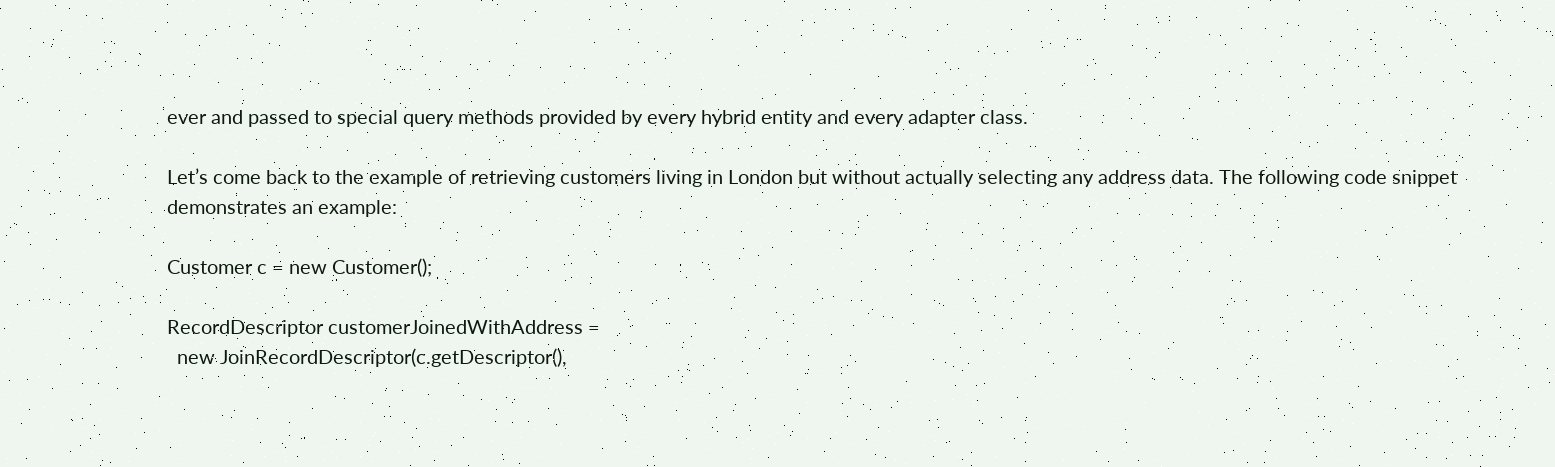ever and passed to special query methods provided by every hybrid entity and every adapter class.

Let’s come back to the example of retrieving customers living in London but without actually selecting any address data. The following code snippet demonstrates an example:

Customer c = new Customer();

RecordDescriptor customerJoinedWithAddress =
  new JoinRecordDescriptor(c.getDescriptor(),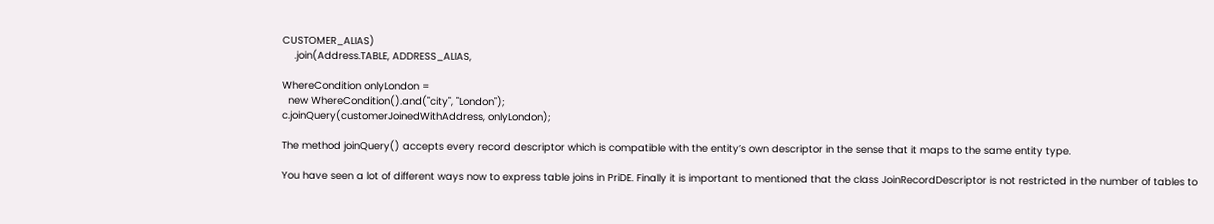CUSTOMER_ALIAS)
    .join(Address.TABLE, ADDRESS_ALIAS,

WhereCondition onlyLondon =
  new WhereCondition().and("city", "London");
c.joinQuery(customerJoinedWithAddress, onlyLondon);

The method joinQuery() accepts every record descriptor which is compatible with the entity’s own descriptor in the sense that it maps to the same entity type.

You have seen a lot of different ways now to express table joins in PriDE. Finally it is important to mentioned that the class JoinRecordDescriptor is not restricted in the number of tables to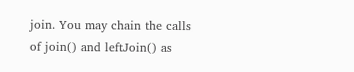join. You may chain the calls of join() and leftJoin() as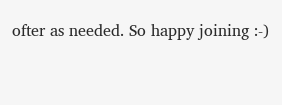ofter as needed. So happy joining :-)